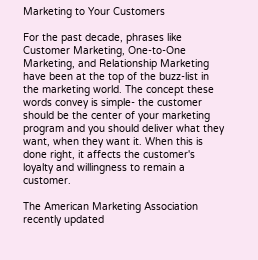Marketing to Your Customers

For the past decade, phrases like Customer Marketing, One-to-One Marketing, and Relationship Marketing have been at the top of the buzz-list in the marketing world. The concept these words convey is simple- the customer should be the center of your marketing program and you should deliver what they want, when they want it. When this is done right, it affects the customer's loyalty and willingness to remain a customer.

The American Marketing Association recently updated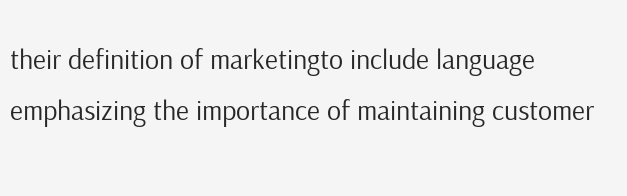their definition of marketingto include language emphasizing the importance of maintaining customer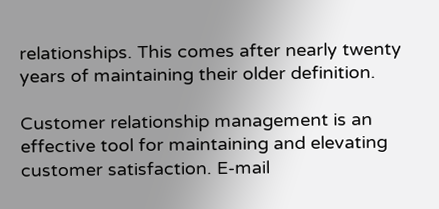relationships. This comes after nearly twenty years of maintaining their older definition.

Customer relationship management is an effective tool for maintaining and elevating customer satisfaction. E-mail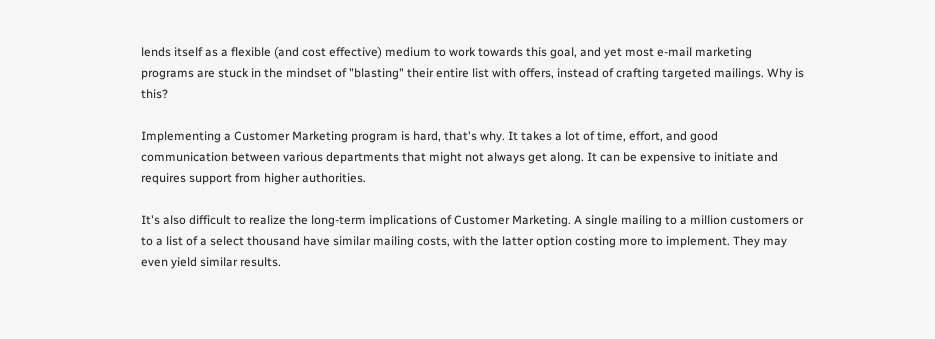lends itself as a flexible (and cost effective) medium to work towards this goal, and yet most e-mail marketing programs are stuck in the mindset of "blasting" their entire list with offers, instead of crafting targeted mailings. Why is this?

Implementing a Customer Marketing program is hard, that's why. It takes a lot of time, effort, and good communication between various departments that might not always get along. It can be expensive to initiate and requires support from higher authorities.

It's also difficult to realize the long-term implications of Customer Marketing. A single mailing to a million customers or to a list of a select thousand have similar mailing costs, with the latter option costing more to implement. They may even yield similar results.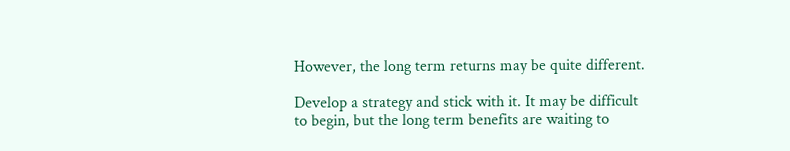However, the long term returns may be quite different.

Develop a strategy and stick with it. It may be difficult to begin, but the long term benefits are waiting to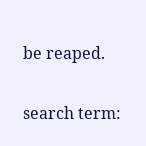be reaped.

search term: